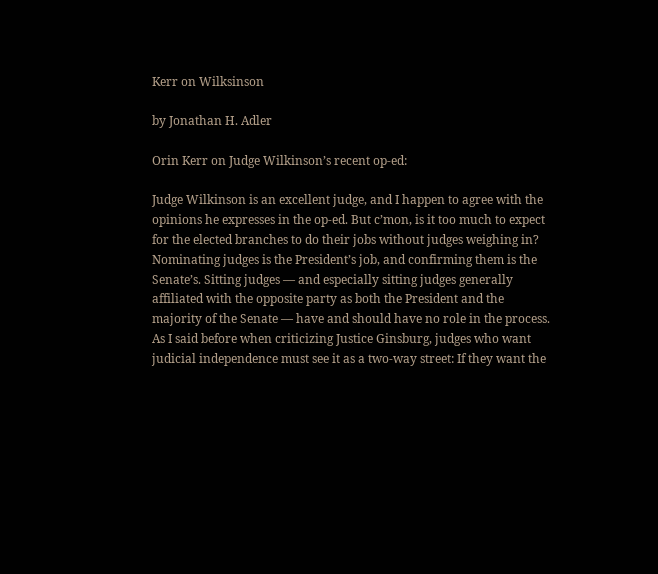Kerr on Wilksinson

by Jonathan H. Adler

Orin Kerr on Judge Wilkinson’s recent op-ed:

Judge Wilkinson is an excellent judge, and I happen to agree with the opinions he expresses in the op-ed. But c’mon, is it too much to expect for the elected branches to do their jobs without judges weighing in? Nominating judges is the President’s job, and confirming them is the Senate’s. Sitting judges — and especially sitting judges generally affiliated with the opposite party as both the President and the majority of the Senate — have and should have no role in the process. As I said before when criticizing Justice Ginsburg, judges who want judicial independence must see it as a two-way street: If they want the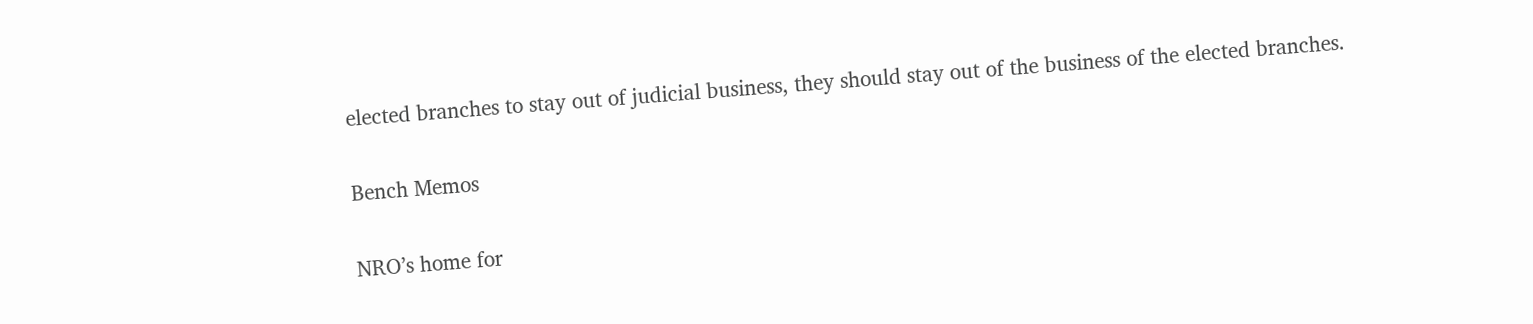elected branches to stay out of judicial business, they should stay out of the business of the elected branches.

Bench Memos

NRO’s home for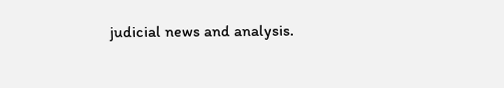judicial news and analysis.